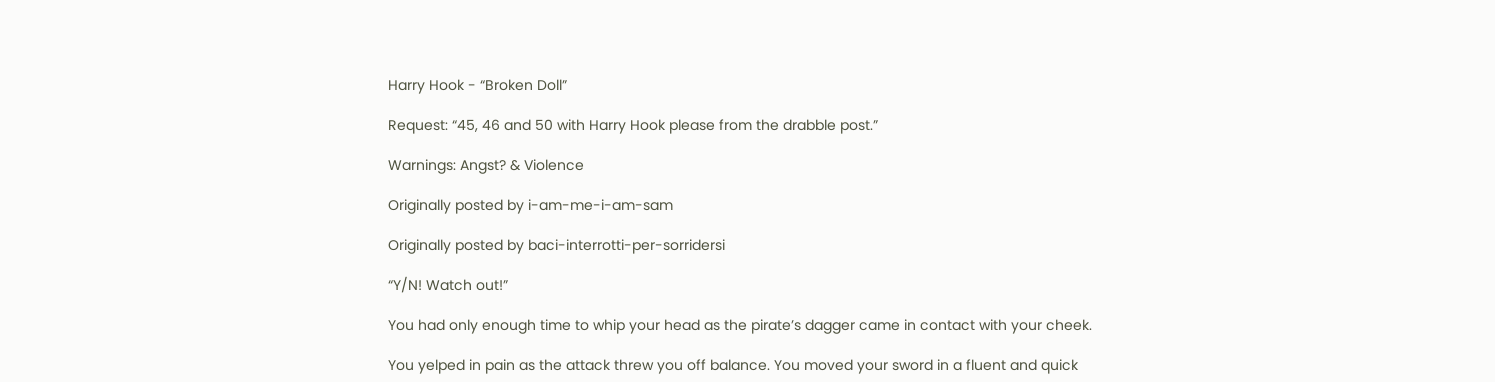Harry Hook - “Broken Doll”

Request: “45, 46 and 50 with Harry Hook please from the drabble post.”

Warnings: Angst? & Violence

Originally posted by i-am-me-i-am-sam

Originally posted by baci-interrotti-per-sorridersi

“Y/N! Watch out!”

You had only enough time to whip your head as the pirate’s dagger came in contact with your cheek.

You yelped in pain as the attack threw you off balance. You moved your sword in a fluent and quick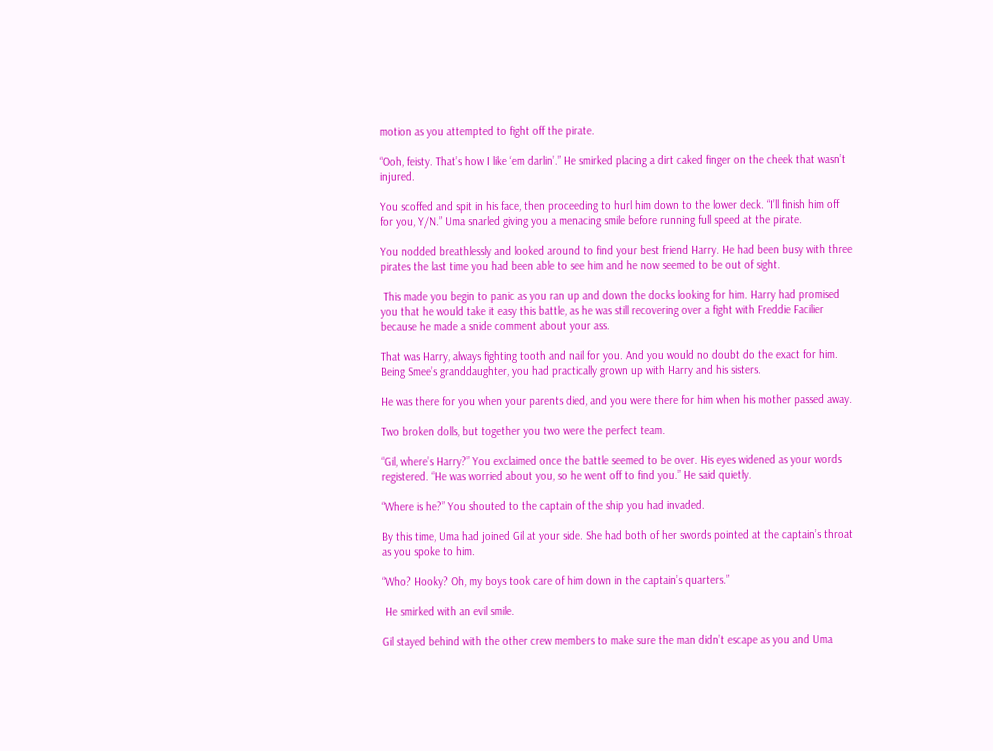motion as you attempted to fight off the pirate.

“Ooh, feisty. That’s how I like ‘em darlin’.” He smirked placing a dirt caked finger on the cheek that wasn’t injured.

You scoffed and spit in his face, then proceeding to hurl him down to the lower deck. “I’ll finish him off for you, Y/N.” Uma snarled giving you a menacing smile before running full speed at the pirate.

You nodded breathlessly and looked around to find your best friend Harry. He had been busy with three pirates the last time you had been able to see him and he now seemed to be out of sight.

 This made you begin to panic as you ran up and down the docks looking for him. Harry had promised you that he would take it easy this battle, as he was still recovering over a fight with Freddie Facilier because he made a snide comment about your ass.

That was Harry, always fighting tooth and nail for you. And you would no doubt do the exact for him. Being Smee’s granddaughter, you had practically grown up with Harry and his sisters.

He was there for you when your parents died, and you were there for him when his mother passed away.

Two broken dolls, but together you two were the perfect team.

“Gil, where’s Harry?” You exclaimed once the battle seemed to be over. His eyes widened as your words registered. “He was worried about you, so he went off to find you.” He said quietly.

“Where is he?” You shouted to the captain of the ship you had invaded.

By this time, Uma had joined Gil at your side. She had both of her swords pointed at the captain’s throat as you spoke to him.

“Who? Hooky? Oh, my boys took care of him down in the captain’s quarters.”

 He smirked with an evil smile.

Gil stayed behind with the other crew members to make sure the man didn’t escape as you and Uma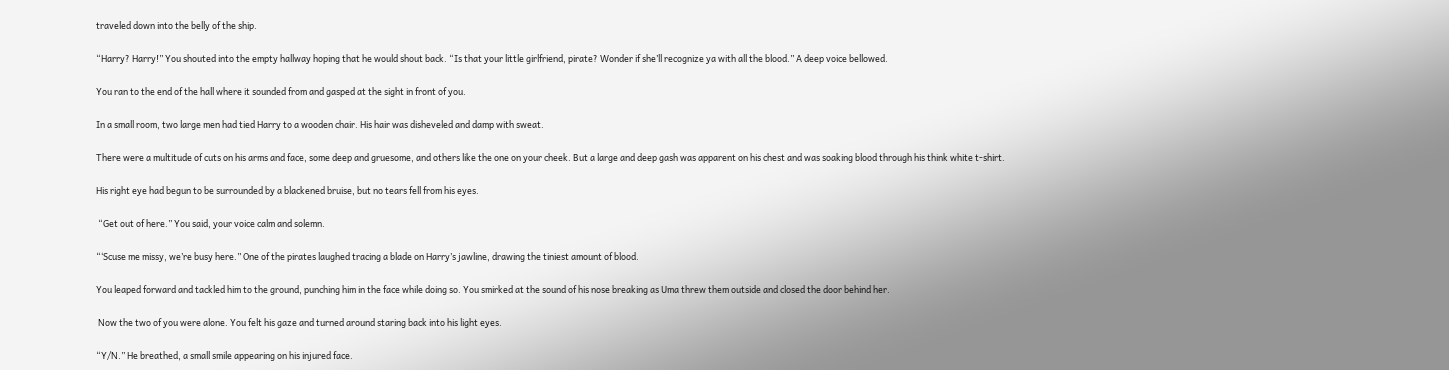traveled down into the belly of the ship.

“Harry? Harry!” You shouted into the empty hallway hoping that he would shout back. “Is that your little girlfriend, pirate? Wonder if she’ll recognize ya with all the blood.” A deep voice bellowed.

You ran to the end of the hall where it sounded from and gasped at the sight in front of you.

In a small room, two large men had tied Harry to a wooden chair. His hair was disheveled and damp with sweat.

There were a multitude of cuts on his arms and face, some deep and gruesome, and others like the one on your cheek. But a large and deep gash was apparent on his chest and was soaking blood through his think white t-shirt.

His right eye had begun to be surrounded by a blackened bruise, but no tears fell from his eyes.

 “Get out of here.” You said, your voice calm and solemn.

“‘Scuse me missy, we’re busy here.” One of the pirates laughed tracing a blade on Harry’s jawline, drawing the tiniest amount of blood.

You leaped forward and tackled him to the ground, punching him in the face while doing so. You smirked at the sound of his nose breaking as Uma threw them outside and closed the door behind her.

 Now the two of you were alone. You felt his gaze and turned around staring back into his light eyes.

“Y/N.” He breathed, a small smile appearing on his injured face.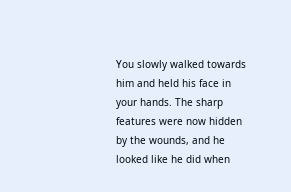You slowly walked towards him and held his face in your hands. The sharp features were now hidden by the wounds, and he looked like he did when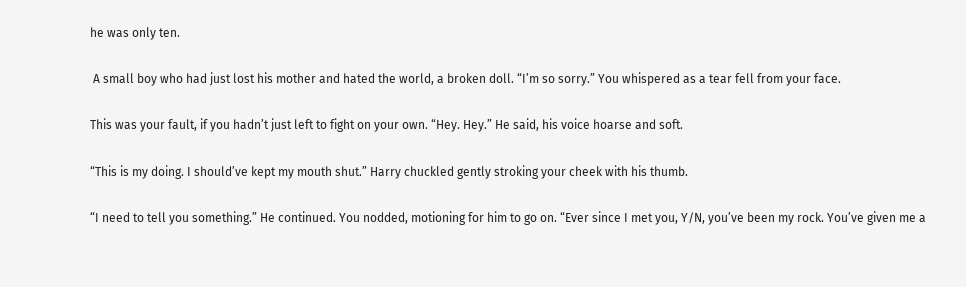he was only ten.

 A small boy who had just lost his mother and hated the world, a broken doll. “I’m so sorry.” You whispered as a tear fell from your face.

This was your fault, if you hadn’t just left to fight on your own. “Hey. Hey.” He said, his voice hoarse and soft.

“This is my doing. I should’ve kept my mouth shut.” Harry chuckled gently stroking your cheek with his thumb.

“I need to tell you something.” He continued. You nodded, motioning for him to go on. “Ever since I met you, Y/N, you’ve been my rock. You’ve given me a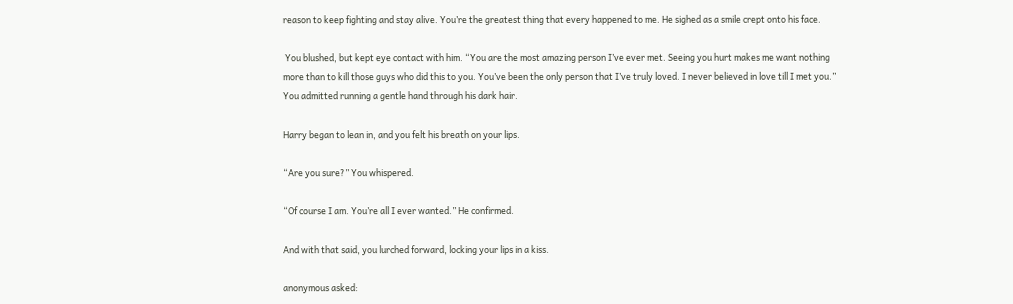reason to keep fighting and stay alive. You’re the greatest thing that every happened to me. He sighed as a smile crept onto his face.

 You blushed, but kept eye contact with him. “You are the most amazing person I’ve ever met. Seeing you hurt makes me want nothing more than to kill those guys who did this to you. You’ve been the only person that I’ve truly loved. I never believed in love till I met you.” You admitted running a gentle hand through his dark hair.

Harry began to lean in, and you felt his breath on your lips.

“Are you sure?” You whispered.

“Of course I am. You’re all I ever wanted.” He confirmed.

And with that said, you lurched forward, locking your lips in a kiss.

anonymous asked: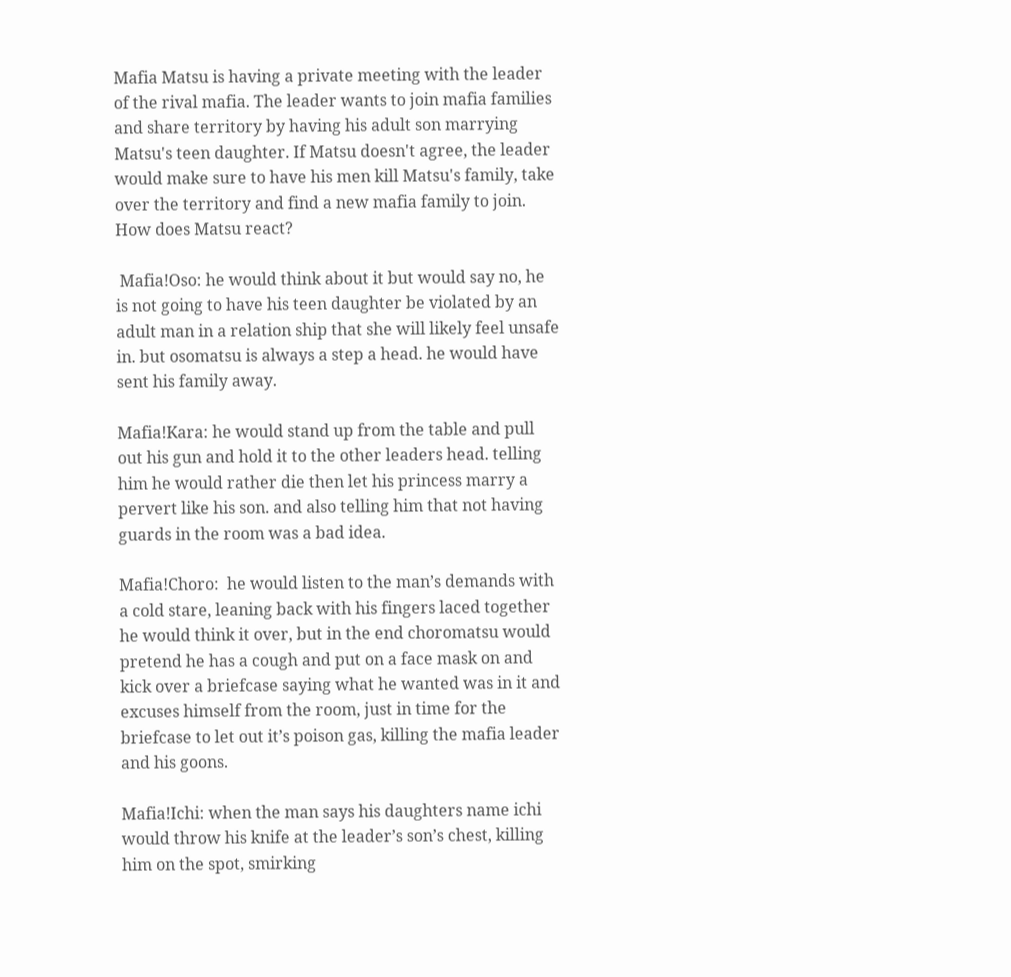Mafia Matsu is having a private meeting with the leader of the rival mafia. The leader wants to join mafia families and share territory by having his adult son marrying Matsu's teen daughter. If Matsu doesn't agree, the leader would make sure to have his men kill Matsu's family, take over the territory and find a new mafia family to join. How does Matsu react?

 Mafia!Oso: he would think about it but would say no, he is not going to have his teen daughter be violated by an adult man in a relation ship that she will likely feel unsafe in. but osomatsu is always a step a head. he would have sent his family away.

Mafia!Kara: he would stand up from the table and pull out his gun and hold it to the other leaders head. telling him he would rather die then let his princess marry a pervert like his son. and also telling him that not having guards in the room was a bad idea.

Mafia!Choro:  he would listen to the man’s demands with a cold stare, leaning back with his fingers laced together he would think it over, but in the end choromatsu would pretend he has a cough and put on a face mask on and kick over a briefcase saying what he wanted was in it and excuses himself from the room, just in time for the briefcase to let out it’s poison gas, killing the mafia leader and his goons.

Mafia!Ichi: when the man says his daughters name ichi would throw his knife at the leader’s son’s chest, killing him on the spot, smirking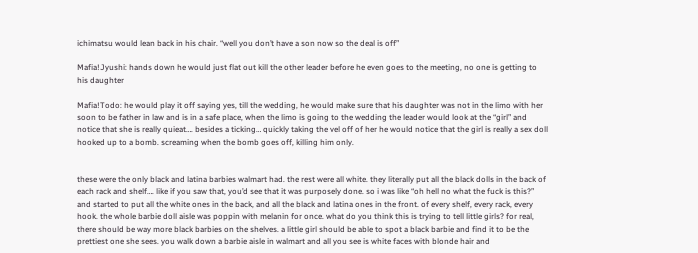ichimatsu would lean back in his chair. “well you don’t have a son now so the deal is off”

Mafia!Jyushi: hands down he would just flat out kill the other leader before he even goes to the meeting, no one is getting to his daughter

Mafia!Todo: he would play it off saying yes, till the wedding, he would make sure that his daughter was not in the limo with her soon to be father in law and is in a safe place, when the limo is going to the wedding the leader would look at the “girl” and notice that she is really quieat…. besides a ticking… quickly taking the vel off of her he would notice that the girl is really a sex doll hooked up to a bomb. screaming when the bomb goes off, killing him only.


these were the only black and latina barbies walmart had. the rest were all white. they literally put all the black dolls in the back of each rack and shelf…. like if you saw that, you’d see that it was purposely done. so i was like “oh hell no what the fuck is this?” and started to put all the white ones in the back, and all the black and latina ones in the front. of every shelf, every rack, every hook. the whole barbie doll aisle was poppin with melanin for once. what do you think this is trying to tell little girls? for real, there should be way more black barbies on the shelves. a little girl should be able to spot a black barbie and find it to be the prettiest one she sees. you walk down a barbie aisle in walmart and all you see is white faces with blonde hair and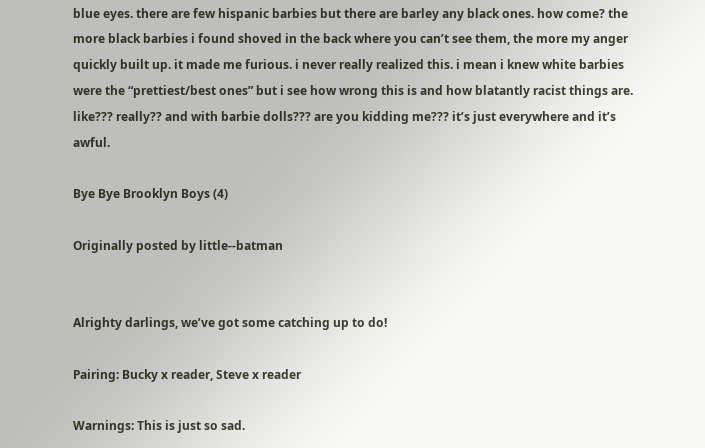blue eyes. there are few hispanic barbies but there are barley any black ones. how come? the more black barbies i found shoved in the back where you can’t see them, the more my anger quickly built up. it made me furious. i never really realized this. i mean i knew white barbies were the “prettiest/best ones” but i see how wrong this is and how blatantly racist things are. like??? really?? and with barbie dolls??? are you kidding me??? it’s just everywhere and it’s awful.

Bye Bye Brooklyn Boys (4)

Originally posted by little--batman


Alrighty darlings, we’ve got some catching up to do!

Pairing: Bucky x reader, Steve x reader

Warnings: This is just so sad.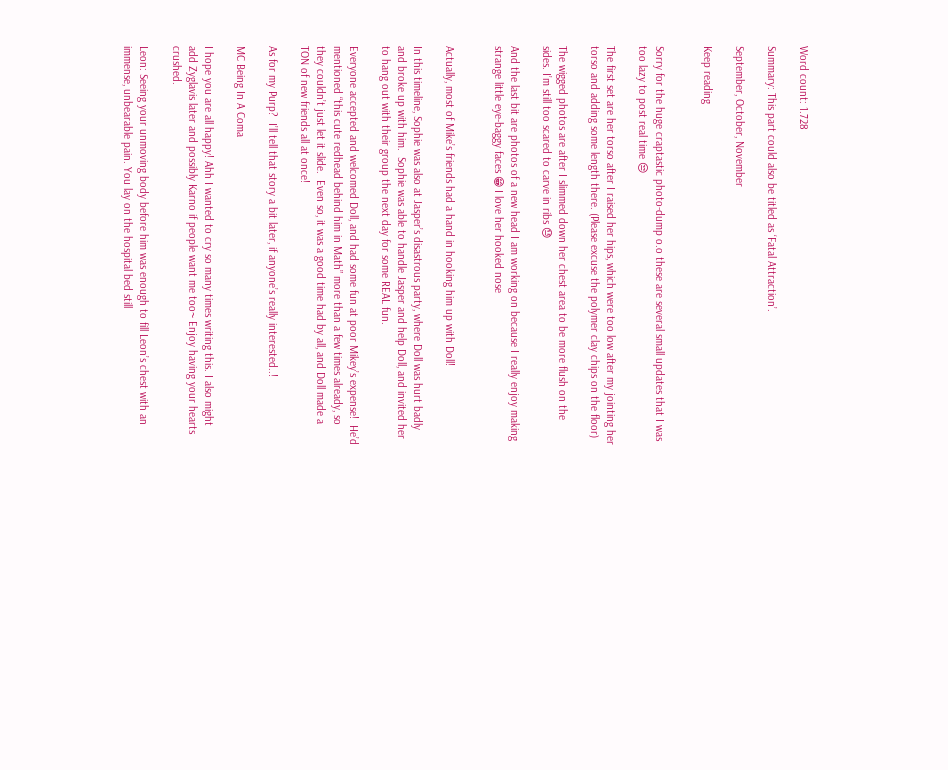Word count: 1.728

Summary: This part could also be titled as ‘Fatal Attraction’.

September, October, November

Keep reading


Sorry for the huge craptastic photo-dump o.o these are several small updates that I was too lazy to post real time 😒

The first set are her torso after I raised her hips, which were too low after my jointing her torso and adding some length there. (Please excuse the polymer clay chips on the floor)

The wigged photos are after I slimmed down her chest area to be more flush on the sides. I’m still too scared to carve in ribs 😓

And the last bit are photos of a new head I am working on because I really enjoy making strange little eye-baggy faces 😁 I love her hooked nose


Actually, most of Mike’s friends had a hand in hooking him up with Doll!

In this timeline, Sophie was also at Jasper’s disastrous party, where Doll was hurt badly and broke up with him.  Sophie was able to handle Jasper and help Doll, and invited her to hang out with their group the next day for some REAL fun.

Everyone accepted and welcomed Doll, and had some fun at poor Mikey’s expense!  He’d mentioned “this cute redhead behind him in Math” more than a few times already, so they couldn’t just let it slide.  Even so, it was a good time had by all, and Doll made a TON of new friends all at once!

As for my Purp?  I’ll tell that story a bit later, if anyone’s really interested..!

MC Being In A Coma

I hope you are all happy! Ahh I wanted to cry so many times writing this. I also might add Zyglavis later and possibly Karno if people want me too~ Enjoy having your hearts crushed.

Leon: Seeing your unmoving body before him was enough to fill Leon’s chest with an immense, unbearable pain. You lay on the hospital bed still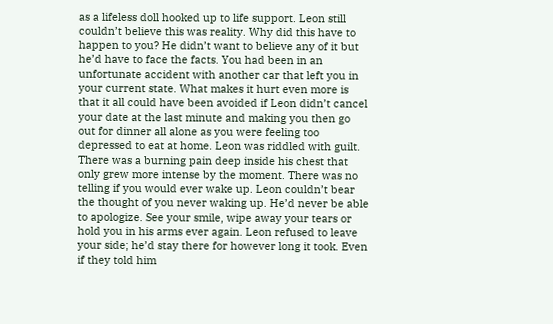as a lifeless doll hooked up to life support. Leon still couldn’t believe this was reality. Why did this have to happen to you? He didn’t want to believe any of it but he’d have to face the facts. You had been in an unfortunate accident with another car that left you in your current state. What makes it hurt even more is that it all could have been avoided if Leon didn’t cancel your date at the last minute and making you then go out for dinner all alone as you were feeling too depressed to eat at home. Leon was riddled with guilt. There was a burning pain deep inside his chest that only grew more intense by the moment. There was no telling if you would ever wake up. Leon couldn’t bear the thought of you never waking up. He’d never be able to apologize. See your smile, wipe away your tears or hold you in his arms ever again. Leon refused to leave your side; he’d stay there for however long it took. Even if they told him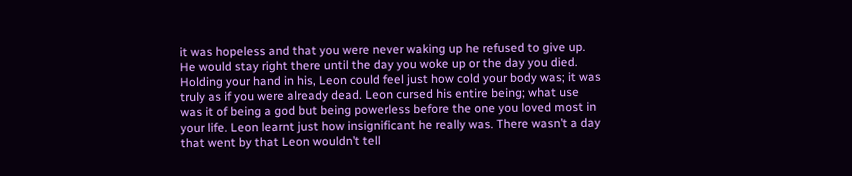it was hopeless and that you were never waking up he refused to give up. He would stay right there until the day you woke up or the day you died. Holding your hand in his, Leon could feel just how cold your body was; it was truly as if you were already dead. Leon cursed his entire being; what use was it of being a god but being powerless before the one you loved most in your life. Leon learnt just how insignificant he really was. There wasn’t a day that went by that Leon wouldn’t tell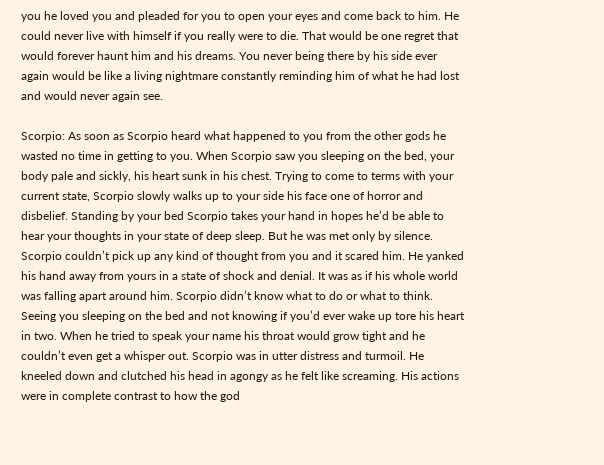you he loved you and pleaded for you to open your eyes and come back to him. He could never live with himself if you really were to die. That would be one regret that would forever haunt him and his dreams. You never being there by his side ever again would be like a living nightmare constantly reminding him of what he had lost and would never again see.

Scorpio: As soon as Scorpio heard what happened to you from the other gods he wasted no time in getting to you. When Scorpio saw you sleeping on the bed, your body pale and sickly, his heart sunk in his chest. Trying to come to terms with your current state, Scorpio slowly walks up to your side his face one of horror and disbelief. Standing by your bed Scorpio takes your hand in hopes he’d be able to hear your thoughts in your state of deep sleep. But he was met only by silence. Scorpio couldn’t pick up any kind of thought from you and it scared him. He yanked his hand away from yours in a state of shock and denial. It was as if his whole world was falling apart around him. Scorpio didn’t know what to do or what to think. Seeing you sleeping on the bed and not knowing if you’d ever wake up tore his heart in two. When he tried to speak your name his throat would grow tight and he couldn’t even get a whisper out. Scorpio was in utter distress and turmoil. He kneeled down and clutched his head in agongy as he felt like screaming. His actions were in complete contrast to how the god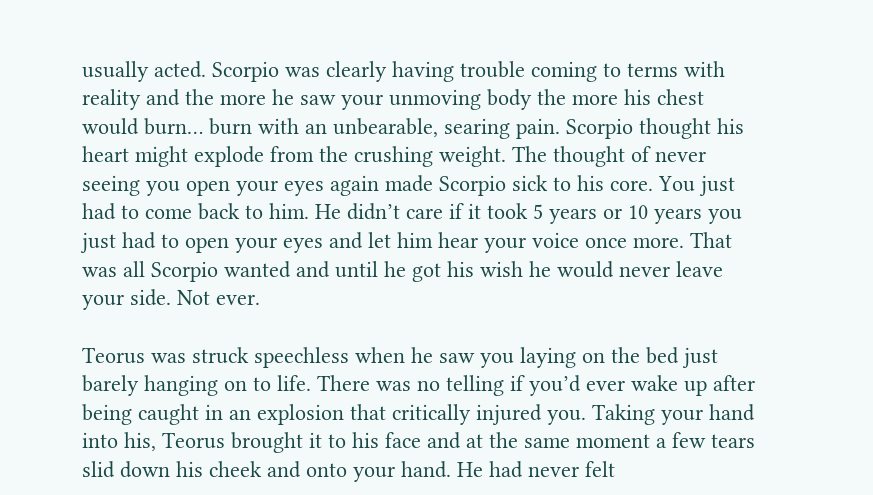usually acted. Scorpio was clearly having trouble coming to terms with reality and the more he saw your unmoving body the more his chest would burn… burn with an unbearable, searing pain. Scorpio thought his heart might explode from the crushing weight. The thought of never seeing you open your eyes again made Scorpio sick to his core. You just had to come back to him. He didn’t care if it took 5 years or 10 years you just had to open your eyes and let him hear your voice once more. That was all Scorpio wanted and until he got his wish he would never leave your side. Not ever.

Teorus was struck speechless when he saw you laying on the bed just barely hanging on to life. There was no telling if you’d ever wake up after being caught in an explosion that critically injured you. Taking your hand into his, Teorus brought it to his face and at the same moment a few tears slid down his cheek and onto your hand. He had never felt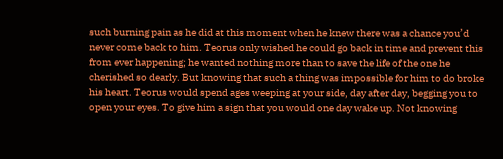such burning pain as he did at this moment when he knew there was a chance you’d never come back to him. Teorus only wished he could go back in time and prevent this from ever happening; he wanted nothing more than to save the life of the one he cherished so dearly. But knowing that such a thing was impossible for him to do broke his heart. Teorus would spend ages weeping at your side, day after day, begging you to open your eyes. To give him a sign that you would one day wake up. Not knowing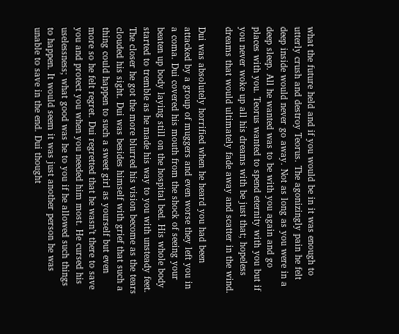what the future held and if you would be in it was enough to utterly crush and destroy Teorus. The agonizingly pain he felt deep inside would never go away. Not as long as you were in a deep sleep. All he wanted was to be with you again and go places with you. Teorus wanted to spend eternity with you but if you never woke up all his dreams with be just that; hopeless dreams that would ultimately fade away and scatter in the wind.

Dui was absolutely horrified when he heard you had been attacked by a group of muggers and even worse they left you in a coma. Dui covered his mouth from the shock of seeing your beaten up body laying still on the hospital bed. His whole body started to tremble as he made his way to you with unsteady feet. The closer he got the more blurred his vision become as the tears clouded his sight. Dui was besides himself with grief that such a thing could happen to such a sweet girl as yourself but even more so he felt regret. Dui regretted that he wasn’t there to save you and protect you when you needed him most. He cursed his uselessness; what good was he to you if he allowed such things to happen. It would seem it was just another person he was unable to save in the end. Dui thought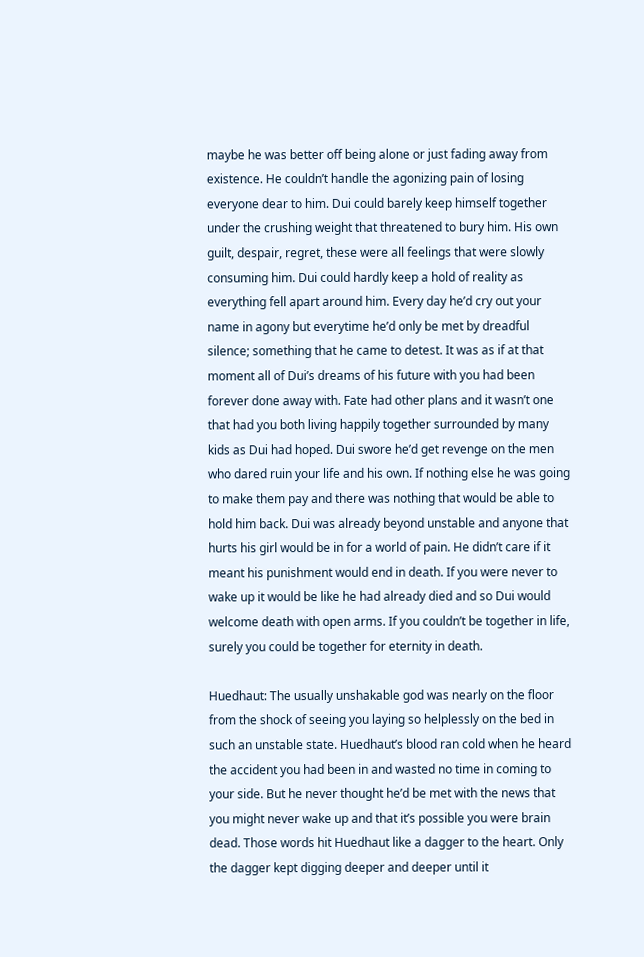maybe he was better off being alone or just fading away from existence. He couldn’t handle the agonizing pain of losing everyone dear to him. Dui could barely keep himself together under the crushing weight that threatened to bury him. His own guilt, despair, regret, these were all feelings that were slowly consuming him. Dui could hardly keep a hold of reality as everything fell apart around him. Every day he’d cry out your name in agony but everytime he’d only be met by dreadful silence; something that he came to detest. It was as if at that moment all of Dui’s dreams of his future with you had been forever done away with. Fate had other plans and it wasn’t one that had you both living happily together surrounded by many kids as Dui had hoped. Dui swore he’d get revenge on the men who dared ruin your life and his own. If nothing else he was going to make them pay and there was nothing that would be able to hold him back. Dui was already beyond unstable and anyone that hurts his girl would be in for a world of pain. He didn’t care if it meant his punishment would end in death. If you were never to wake up it would be like he had already died and so Dui would welcome death with open arms. If you couldn’t be together in life, surely you could be together for eternity in death.

Huedhaut: The usually unshakable god was nearly on the floor from the shock of seeing you laying so helplessly on the bed in such an unstable state. Huedhaut’s blood ran cold when he heard the accident you had been in and wasted no time in coming to your side. But he never thought he’d be met with the news that you might never wake up and that it’s possible you were brain dead. Those words hit Huedhaut like a dagger to the heart. Only the dagger kept digging deeper and deeper until it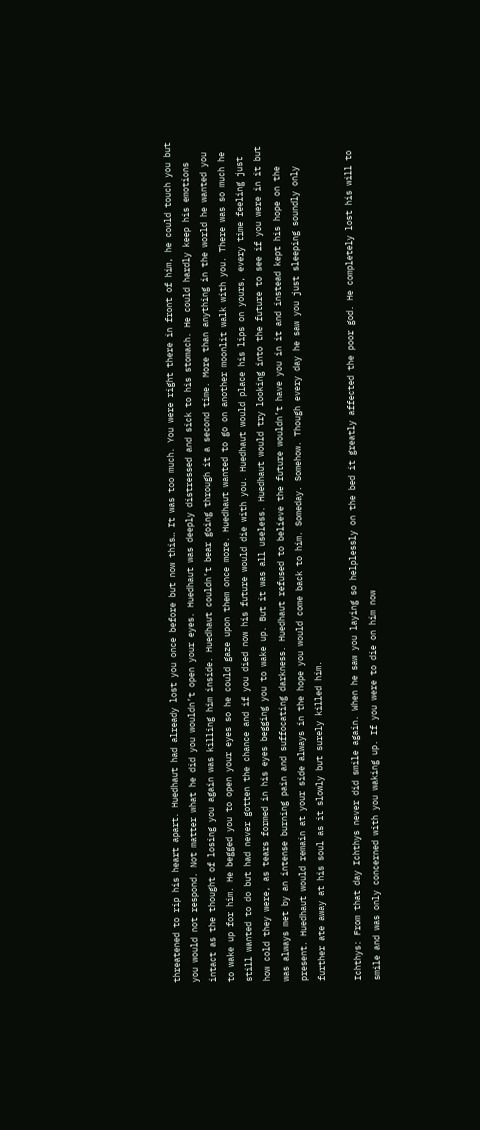threatened to rip his heart apart. Huedhaut had already lost you once before but now this… It was too much. You were right there in front of him, he could touch you but you would not respond. Not matter what he did you wouldn’t open your eyes. Huedhaut was deeply distressed and sick to his stomach. He could hardly keep his emotions intact as the thought of losing you again was killing him inside. Huedhaut couldn’t bear going through it a second time. More than anything in the world he wanted you to wake up for him. He begged you to open your eyes so he could gaze upon them once more. Huedhaut wanted to go on another moonlit walk with you. There was so much he still wanted to do but had never gotten the chance and if you died now his future would die with you. Huedhaut would place his lips on yours, every time feeling just how cold they were, as tears formed in his eyes begging you to wake up. But it was all useless. Huedhaut would try looking into the future to see if you were in it but was always met by an intense burning pain and suffocating darkness. Huedhaut refused to believe the future wouldn’t have you in it and instead kept his hope on the present. Huedhaut would remain at your side always in the hope you would come back to him. Someday. Somehow. Though every day he saw you just sleeping soundly only further ate away at his soul as it slowly but surely killed him.

Ichthys: From that day Ichthys never did smile again. When he saw you laying so helplessly on the bed it greatly affected the poor god. He completely lost his will to smile and was only concerned with you waking up. If you were to die on him now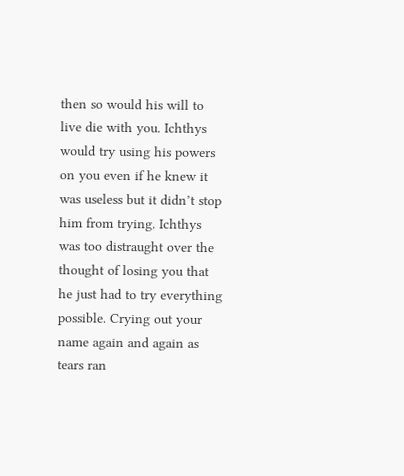then so would his will to live die with you. Ichthys would try using his powers on you even if he knew it was useless but it didn’t stop him from trying. Ichthys was too distraught over the thought of losing you that he just had to try everything possible. Crying out your name again and again as tears ran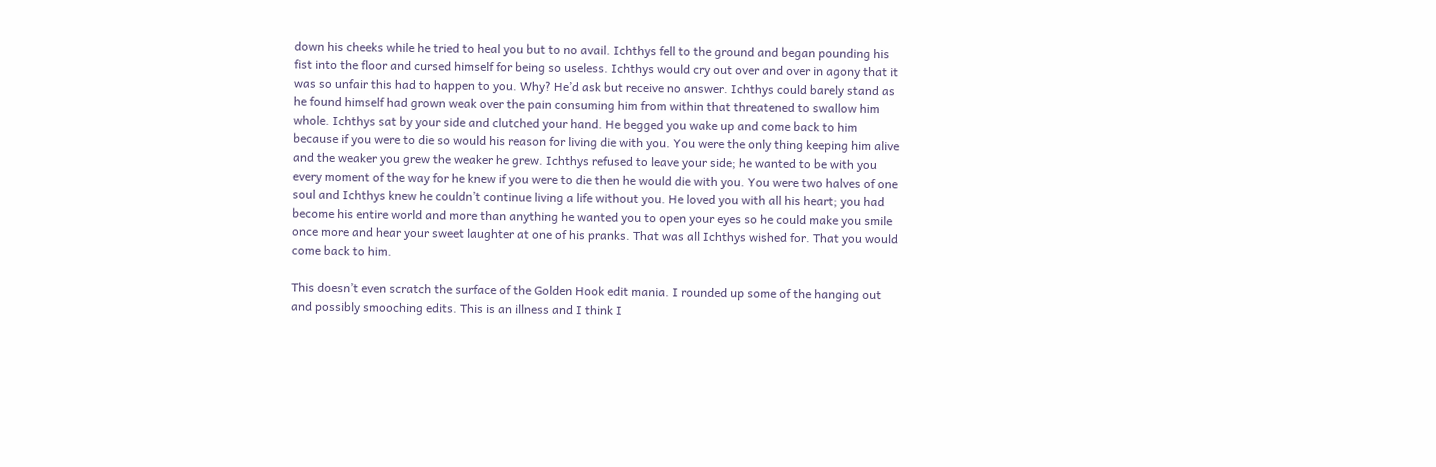down his cheeks while he tried to heal you but to no avail. Ichthys fell to the ground and began pounding his fist into the floor and cursed himself for being so useless. Ichthys would cry out over and over in agony that it was so unfair this had to happen to you. Why? He’d ask but receive no answer. Ichthys could barely stand as he found himself had grown weak over the pain consuming him from within that threatened to swallow him whole. Ichthys sat by your side and clutched your hand. He begged you wake up and come back to him because if you were to die so would his reason for living die with you. You were the only thing keeping him alive and the weaker you grew the weaker he grew. Ichthys refused to leave your side; he wanted to be with you every moment of the way for he knew if you were to die then he would die with you. You were two halves of one soul and Ichthys knew he couldn’t continue living a life without you. He loved you with all his heart; you had become his entire world and more than anything he wanted you to open your eyes so he could make you smile once more and hear your sweet laughter at one of his pranks. That was all Ichthys wished for. That you would come back to him.

This doesn’t even scratch the surface of the Golden Hook edit mania. I rounded up some of the hanging out and possibly smooching edits. This is an illness and I think I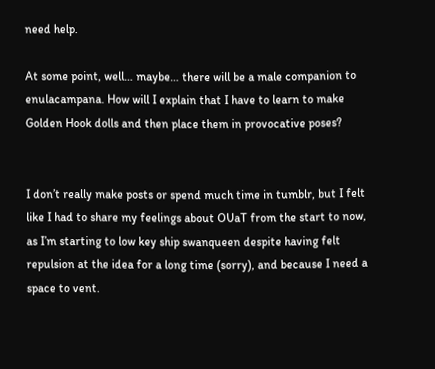need help.

At some point, well… maybe… there will be a male companion to enulacampana. How will I explain that I have to learn to make Golden Hook dolls and then place them in provocative poses?


I don’t really make posts or spend much time in tumblr, but I felt like I had to share my feelings about OUaT from the start to now, as I’m starting to low key ship swanqueen despite having felt repulsion at the idea for a long time (sorry), and because I need a space to vent.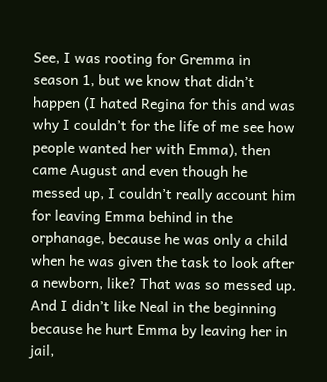See, I was rooting for Gremma in season 1, but we know that didn’t happen (I hated Regina for this and was why I couldn’t for the life of me see how people wanted her with Emma), then came August and even though he messed up, I couldn’t really account him for leaving Emma behind in the orphanage, because he was only a child when he was given the task to look after a newborn, like? That was so messed up. And I didn’t like Neal in the beginning because he hurt Emma by leaving her in jail,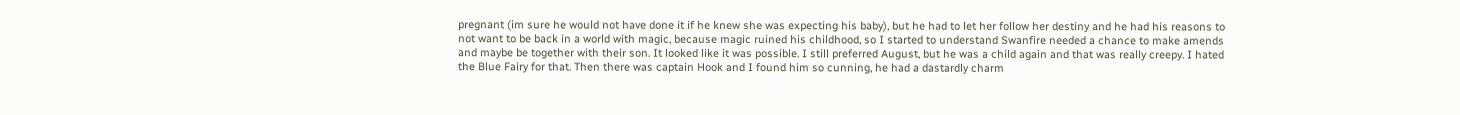pregnant (im sure he would not have done it if he knew she was expecting his baby), but he had to let her follow her destiny and he had his reasons to not want to be back in a world with magic, because magic ruined his childhood, so I started to understand Swanfire needed a chance to make amends and maybe be together with their son. It looked like it was possible. I still preferred August, but he was a child again and that was really creepy. I hated the Blue Fairy for that. Then there was captain Hook and I found him so cunning, he had a dastardly charm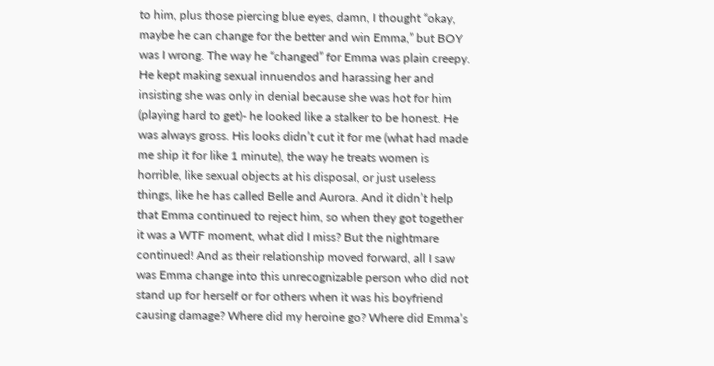to him, plus those piercing blue eyes, damn, I thought “okay, maybe he can change for the better and win Emma,” but BOY was I wrong. The way he “changed” for Emma was plain creepy. He kept making sexual innuendos and harassing her and insisting she was only in denial because she was hot for him (playing hard to get)- he looked like a stalker to be honest. He was always gross. His looks didn’t cut it for me (what had made me ship it for like 1 minute), the way he treats women is horrible, like sexual objects at his disposal, or just useless things, like he has called Belle and Aurora. And it didn’t help that Emma continued to reject him, so when they got together it was a WTF moment, what did I miss? But the nightmare continued! And as their relationship moved forward, all I saw was Emma change into this unrecognizable person who did not stand up for herself or for others when it was his boyfriend causing damage? Where did my heroine go? Where did Emma’s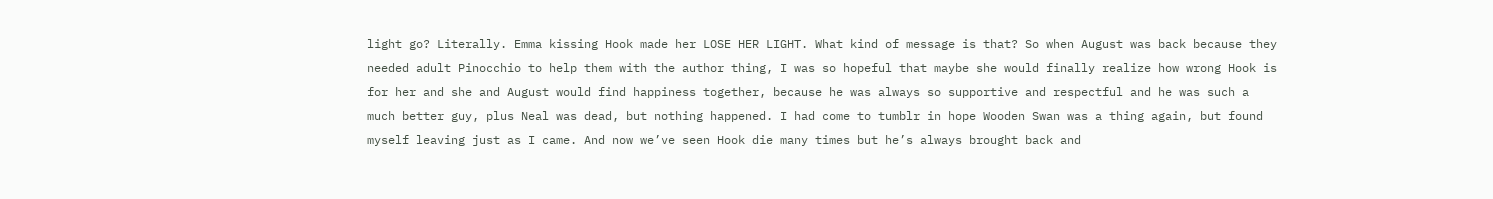light go? Literally. Emma kissing Hook made her LOSE HER LIGHT. What kind of message is that? So when August was back because they needed adult Pinocchio to help them with the author thing, I was so hopeful that maybe she would finally realize how wrong Hook is for her and she and August would find happiness together, because he was always so supportive and respectful and he was such a much better guy, plus Neal was dead, but nothing happened. I had come to tumblr in hope Wooden Swan was a thing again, but found myself leaving just as I came. And now we’ve seen Hook die many times but he’s always brought back and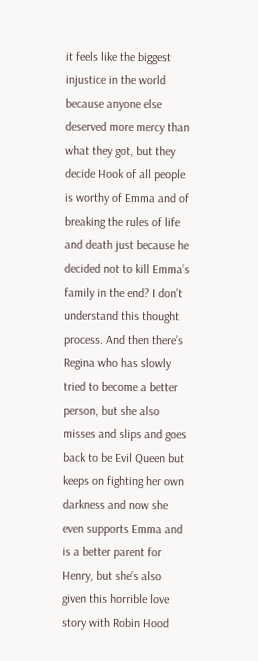it feels like the biggest injustice in the world because anyone else deserved more mercy than what they got, but they decide Hook of all people is worthy of Emma and of breaking the rules of life and death just because he decided not to kill Emma’s family in the end? I don’t understand this thought process. And then there’s Regina who has slowly tried to become a better person, but she also misses and slips and goes back to be Evil Queen but keeps on fighting her own darkness and now she even supports Emma and is a better parent for Henry, but she’s also given this horrible love story with Robin Hood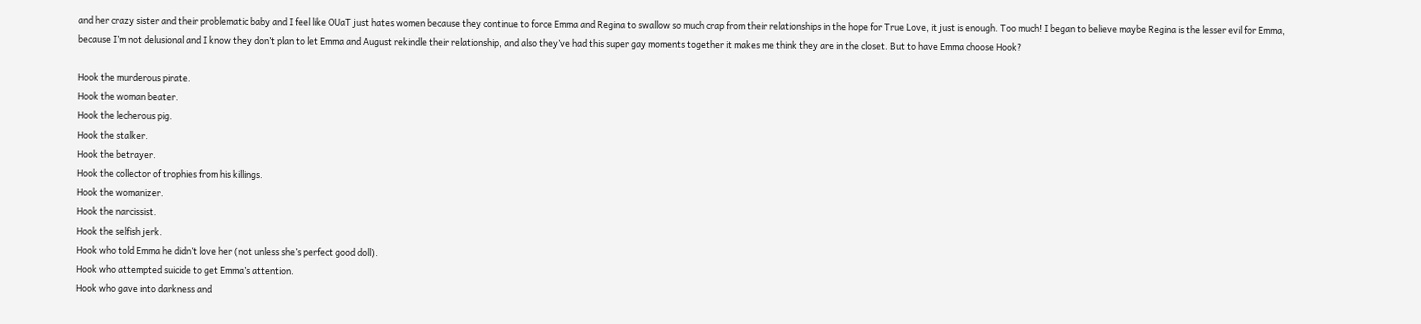and her crazy sister and their problematic baby and I feel like OUaT just hates women because they continue to force Emma and Regina to swallow so much crap from their relationships in the hope for True Love, it just is enough. Too much! I began to believe maybe Regina is the lesser evil for Emma, because I’m not delusional and I know they don’t plan to let Emma and August rekindle their relationship, and also they’ve had this super gay moments together it makes me think they are in the closet. But to have Emma choose Hook?

Hook the murderous pirate.
Hook the woman beater.
Hook the lecherous pig.
Hook the stalker.
Hook the betrayer.
Hook the collector of trophies from his killings.
Hook the womanizer.
Hook the narcissist.
Hook the selfish jerk.
Hook who told Emma he didn’t love her (not unless she’s perfect good doll).
Hook who attempted suicide to get Emma’s attention.
Hook who gave into darkness and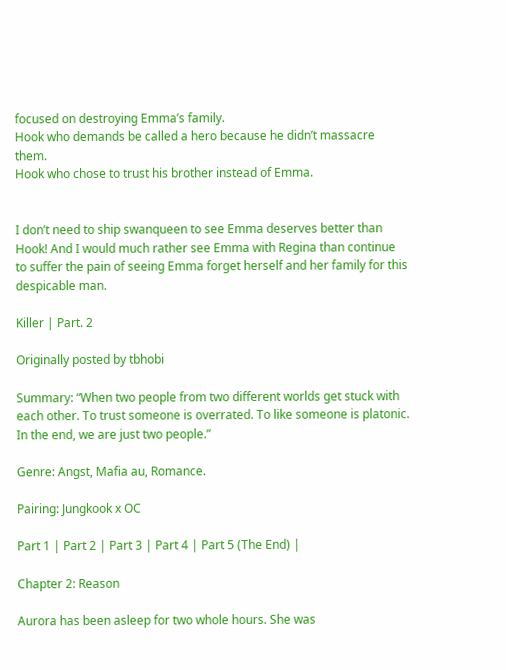focused on destroying Emma’s family.
Hook who demands be called a hero because he didn’t massacre them.
Hook who chose to trust his brother instead of Emma.


I don’t need to ship swanqueen to see Emma deserves better than Hook! And I would much rather see Emma with Regina than continue to suffer the pain of seeing Emma forget herself and her family for this despicable man.

Killer | Part. 2

Originally posted by tbhobi

Summary: “When two people from two different worlds get stuck with each other. To trust someone is overrated. To like someone is platonic. In the end, we are just two people.”

Genre: Angst, Mafia au, Romance.

Pairing: Jungkook x OC

Part 1 | Part 2 | Part 3 | Part 4 | Part 5 (The End) |

Chapter 2: Reason

Aurora has been asleep for two whole hours. She was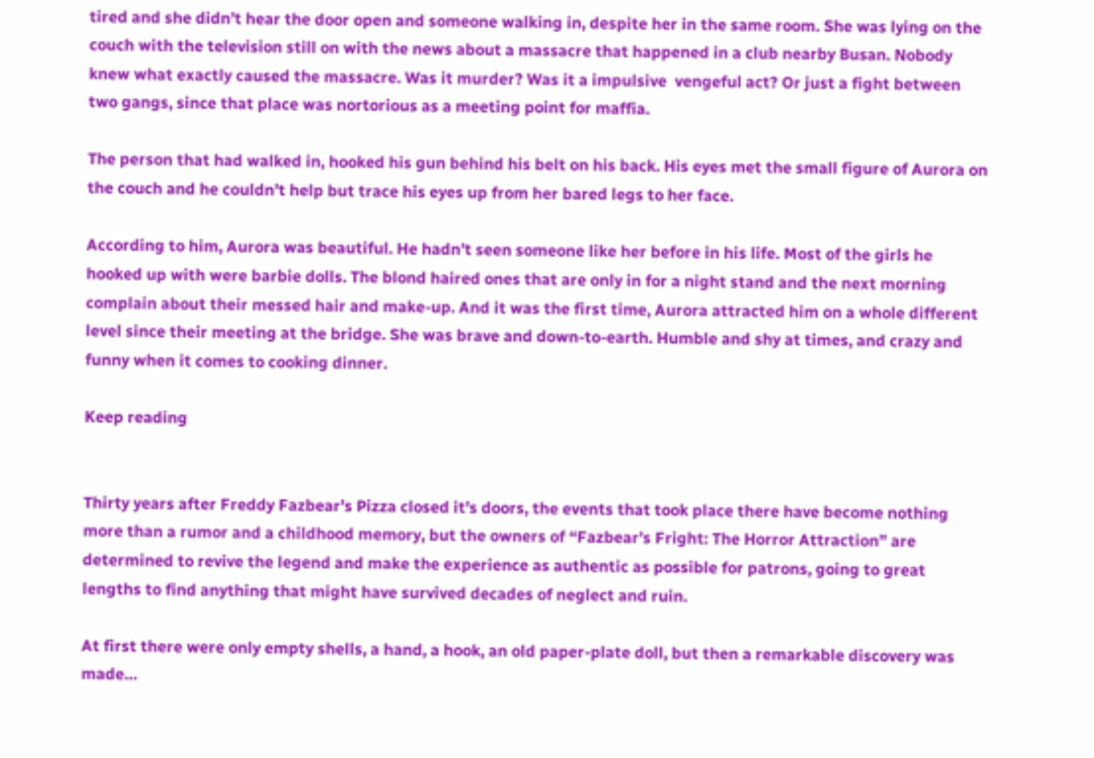tired and she didn’t hear the door open and someone walking in, despite her in the same room. She was lying on the couch with the television still on with the news about a massacre that happened in a club nearby Busan. Nobody knew what exactly caused the massacre. Was it murder? Was it a impulsive  vengeful act? Or just a fight between two gangs, since that place was nortorious as a meeting point for maffia.

The person that had walked in, hooked his gun behind his belt on his back. His eyes met the small figure of Aurora on the couch and he couldn’t help but trace his eyes up from her bared legs to her face.

According to him, Aurora was beautiful. He hadn’t seen someone like her before in his life. Most of the girls he hooked up with were barbie dolls. The blond haired ones that are only in for a night stand and the next morning complain about their messed hair and make-up. And it was the first time, Aurora attracted him on a whole different level since their meeting at the bridge. She was brave and down-to-earth. Humble and shy at times, and crazy and funny when it comes to cooking dinner.

Keep reading


Thirty years after Freddy Fazbear’s Pizza closed it’s doors, the events that took place there have become nothing more than a rumor and a childhood memory, but the owners of “Fazbear’s Fright: The Horror Attraction” are determined to revive the legend and make the experience as authentic as possible for patrons, going to great lengths to find anything that might have survived decades of neglect and ruin.

At first there were only empty shells, a hand, a hook, an old paper-plate doll, but then a remarkable discovery was made…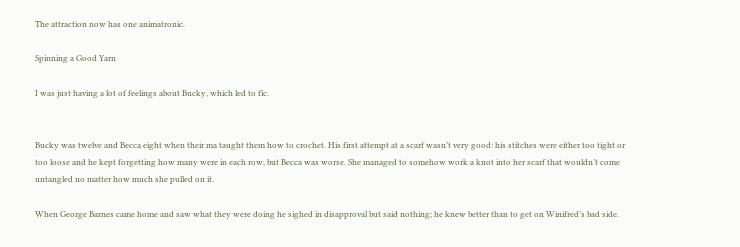The attraction now has one animatronic.

Spinning a Good Yarn

I was just having a lot of feelings about Bucky, which led to fic.


Bucky was twelve and Becca eight when their ma taught them how to crochet. His first attempt at a scarf wasn’t very good: his stitches were either too tight or too loose and he kept forgetting how many were in each row, but Becca was worse. She managed to somehow work a knot into her scarf that wouldn’t come untangled no matter how much she pulled on it.

When George Barnes came home and saw what they were doing he sighed in disapproval but said nothing; he knew better than to get on Winifred’s bad side.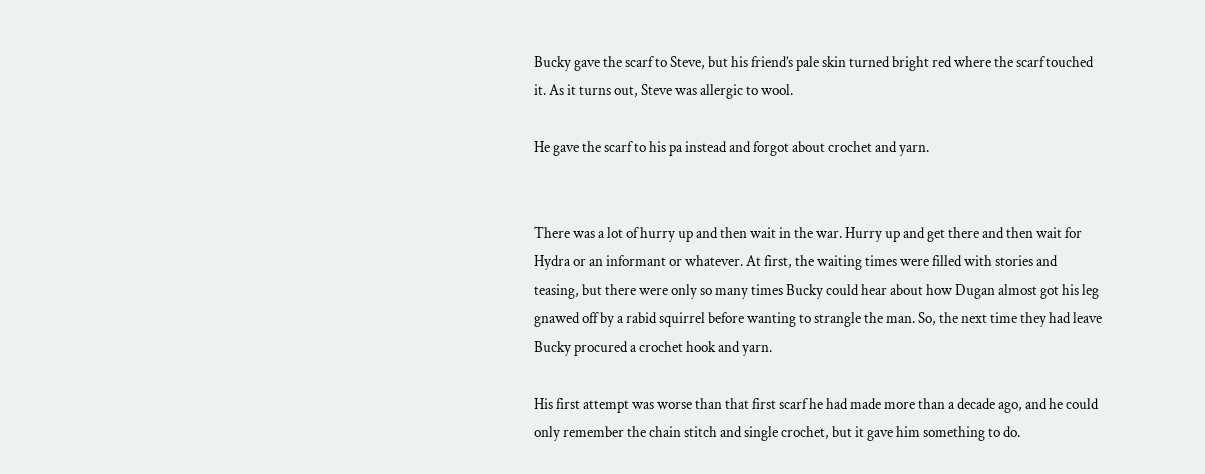Bucky gave the scarf to Steve, but his friend’s pale skin turned bright red where the scarf touched it. As it turns out, Steve was allergic to wool.

He gave the scarf to his pa instead and forgot about crochet and yarn.


There was a lot of hurry up and then wait in the war. Hurry up and get there and then wait for Hydra or an informant or whatever. At first, the waiting times were filled with stories and teasing, but there were only so many times Bucky could hear about how Dugan almost got his leg gnawed off by a rabid squirrel before wanting to strangle the man. So, the next time they had leave Bucky procured a crochet hook and yarn.

His first attempt was worse than that first scarf he had made more than a decade ago, and he could only remember the chain stitch and single crochet, but it gave him something to do.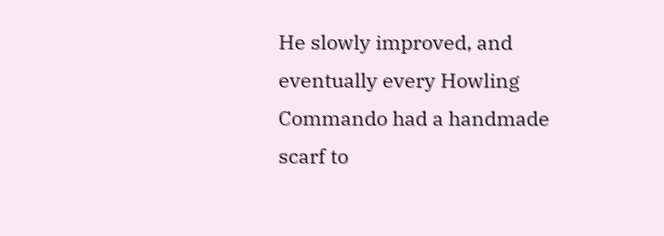He slowly improved, and eventually every Howling Commando had a handmade scarf to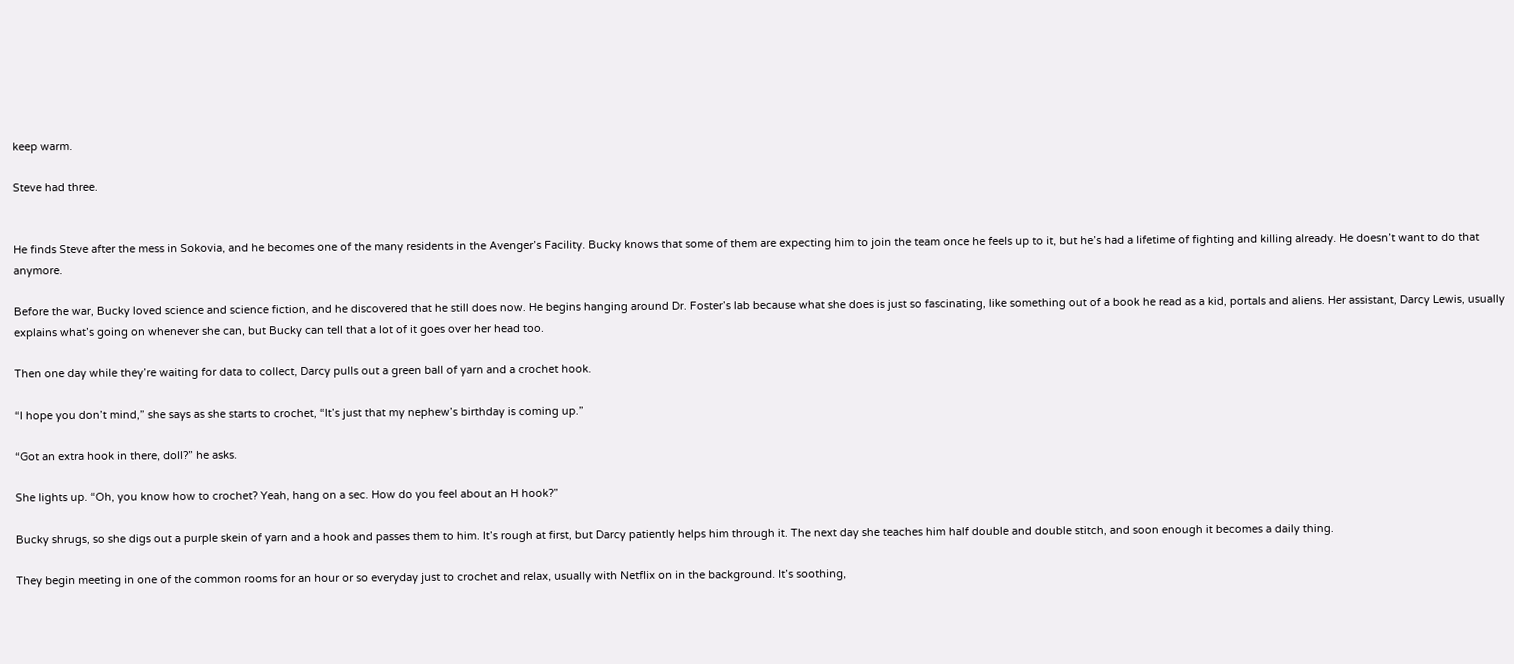keep warm.

Steve had three.


He finds Steve after the mess in Sokovia, and he becomes one of the many residents in the Avenger’s Facility. Bucky knows that some of them are expecting him to join the team once he feels up to it, but he’s had a lifetime of fighting and killing already. He doesn’t want to do that anymore.

Before the war, Bucky loved science and science fiction, and he discovered that he still does now. He begins hanging around Dr. Foster’s lab because what she does is just so fascinating, like something out of a book he read as a kid, portals and aliens. Her assistant, Darcy Lewis, usually explains what’s going on whenever she can, but Bucky can tell that a lot of it goes over her head too.

Then one day while they’re waiting for data to collect, Darcy pulls out a green ball of yarn and a crochet hook.

“I hope you don’t mind,” she says as she starts to crochet, “It’s just that my nephew’s birthday is coming up.”

“Got an extra hook in there, doll?” he asks.

She lights up. “Oh, you know how to crochet? Yeah, hang on a sec. How do you feel about an H hook?”

Bucky shrugs, so she digs out a purple skein of yarn and a hook and passes them to him. It’s rough at first, but Darcy patiently helps him through it. The next day she teaches him half double and double stitch, and soon enough it becomes a daily thing.

They begin meeting in one of the common rooms for an hour or so everyday just to crochet and relax, usually with Netflix on in the background. It’s soothing,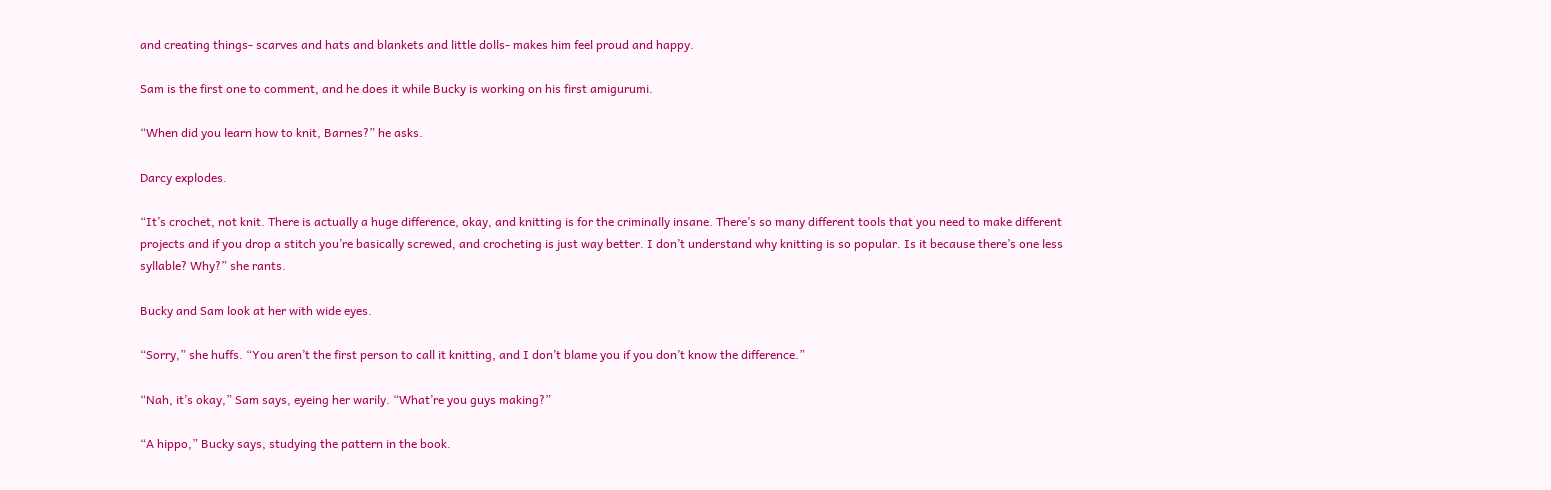and creating things- scarves and hats and blankets and little dolls- makes him feel proud and happy.

Sam is the first one to comment, and he does it while Bucky is working on his first amigurumi.

“When did you learn how to knit, Barnes?” he asks.

Darcy explodes.

“It’s crochet, not knit. There is actually a huge difference, okay, and knitting is for the criminally insane. There’s so many different tools that you need to make different projects and if you drop a stitch you’re basically screwed, and crocheting is just way better. I don’t understand why knitting is so popular. Is it because there’s one less syllable? Why?” she rants.

Bucky and Sam look at her with wide eyes.

“Sorry,” she huffs. “You aren’t the first person to call it knitting, and I don’t blame you if you don’t know the difference.”

“Nah, it’s okay,” Sam says, eyeing her warily. “What’re you guys making?”

“A hippo,” Bucky says, studying the pattern in the book.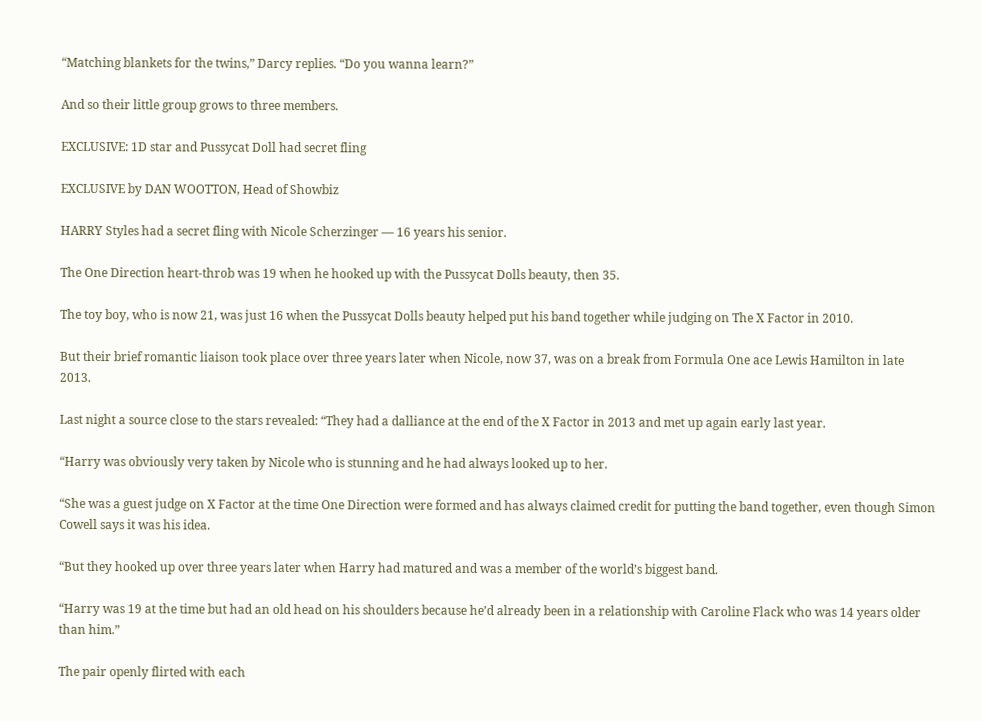“Matching blankets for the twins,” Darcy replies. “Do you wanna learn?”

And so their little group grows to three members.

EXCLUSIVE: 1D star and Pussycat Doll had secret fling

EXCLUSIVE by DAN WOOTTON, Head of Showbiz

HARRY Styles had a secret fling with Nicole Scherzinger — 16 years his senior.

The One Direction heart-throb was 19 when he hooked up with the Pussycat Dolls beauty, then 35.

The toy boy, who is now 21, was just 16 when the Pussycat Dolls beauty helped put his band together while judging on The X Factor in 2010.

But their brief romantic liaison took place over three years later when Nicole, now 37, was on a break from Formula One ace Lewis Hamilton in late 2013.

Last night a source close to the stars revealed: “They had a dalliance at the end of the X Factor in 2013 and met up again early last year.

“Harry was obviously very taken by Nicole who is stunning and he had always looked up to her.

“She was a guest judge on X Factor at the time One Direction were formed and has always claimed credit for putting the band together, even though Simon Cowell says it was his idea.

“But they hooked up over three years later when Harry had matured and was a member of the world’s biggest band.

“Harry was 19 at the time but had an old head on his shoulders because he’d already been in a relationship with Caroline Flack who was 14 years older than him.”

The pair openly flirted with each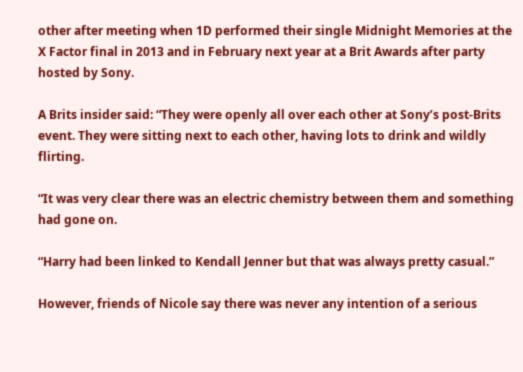other after meeting when 1D performed their single Midnight Memories at the X Factor final in 2013 and in February next year at a Brit Awards after party hosted by Sony.

A Brits insider said: “They were openly all over each other at Sony’s post-Brits event. They were sitting next to each other, having lots to drink and wildly flirting.

“It was very clear there was an electric chemistry between them and something had gone on.

“Harry had been linked to Kendall Jenner but that was always pretty casual.”

However, friends of Nicole say there was never any intention of a serious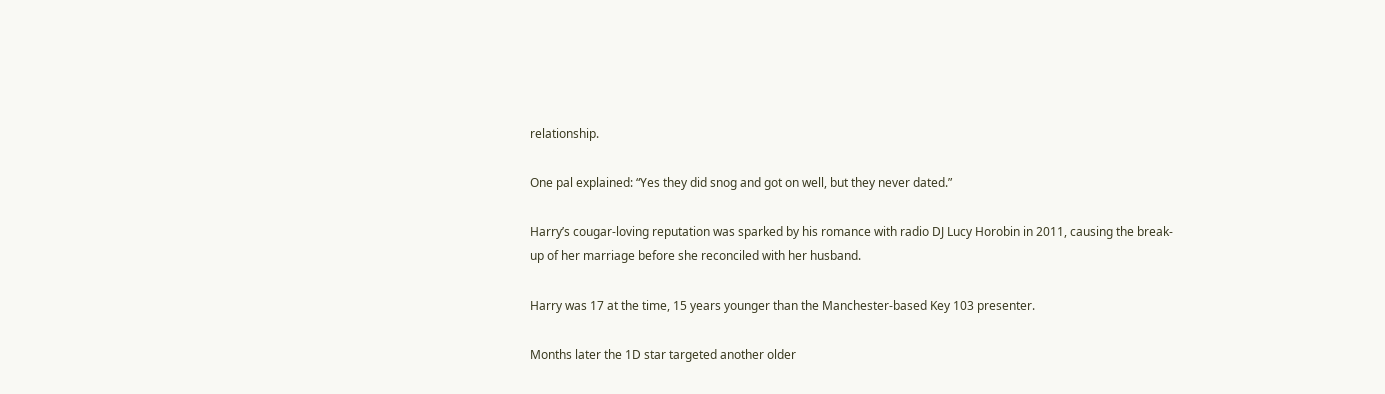relationship.

One pal explained: “Yes they did snog and got on well, but they never dated.”

Harry’s cougar-loving reputation was sparked by his romance with radio DJ Lucy Horobin in 2011, causing the break-up of her marriage before she reconciled with her husband.

Harry was 17 at the time, 15 years younger than the Manchester-based Key 103 presenter.

Months later the 1D star targeted another older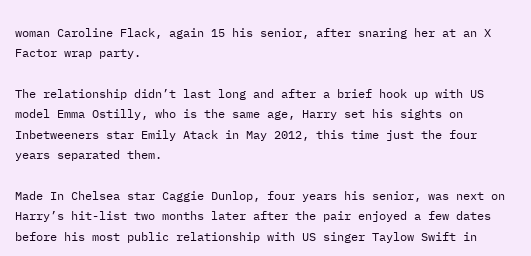woman Caroline Flack, again 15 his senior, after snaring her at an X Factor wrap party.

The relationship didn’t last long and after a brief hook up with US model Emma Ostilly, who is the same age, Harry set his sights on Inbetweeners star Emily Atack in May 2012, this time just the four years separated them.

Made In Chelsea star Caggie Dunlop, four years his senior, was next on Harry’s hit-list two months later after the pair enjoyed a few dates before his most public relationship with US singer Taylow Swift in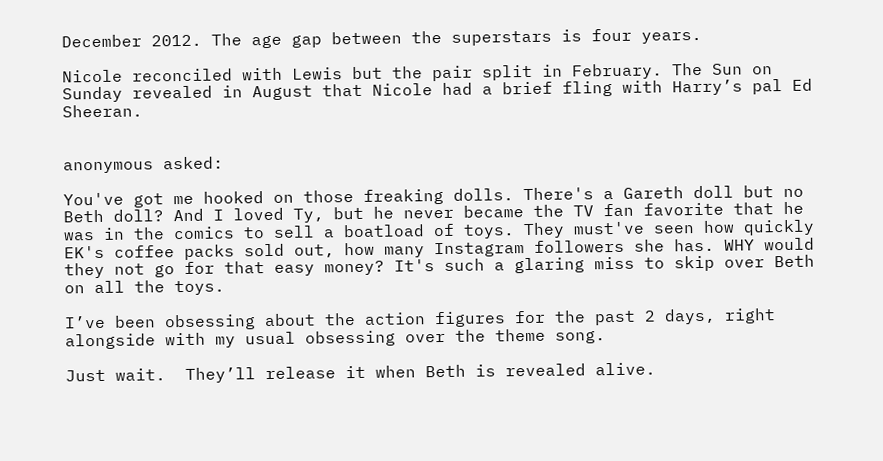December 2012. The age gap between the superstars is four years.

Nicole reconciled with Lewis but the pair split in February. The Sun on Sunday revealed in August that Nicole had a brief fling with Harry’s pal Ed Sheeran.


anonymous asked:

You've got me hooked on those freaking dolls. There's a Gareth doll but no Beth doll? And I loved Ty, but he never became the TV fan favorite that he was in the comics to sell a boatload of toys. They must've seen how quickly EK's coffee packs sold out, how many Instagram followers she has. WHY would they not go for that easy money? It's such a glaring miss to skip over Beth on all the toys.

I’ve been obsessing about the action figures for the past 2 days, right alongside with my usual obsessing over the theme song.

Just wait.  They’ll release it when Beth is revealed alive.